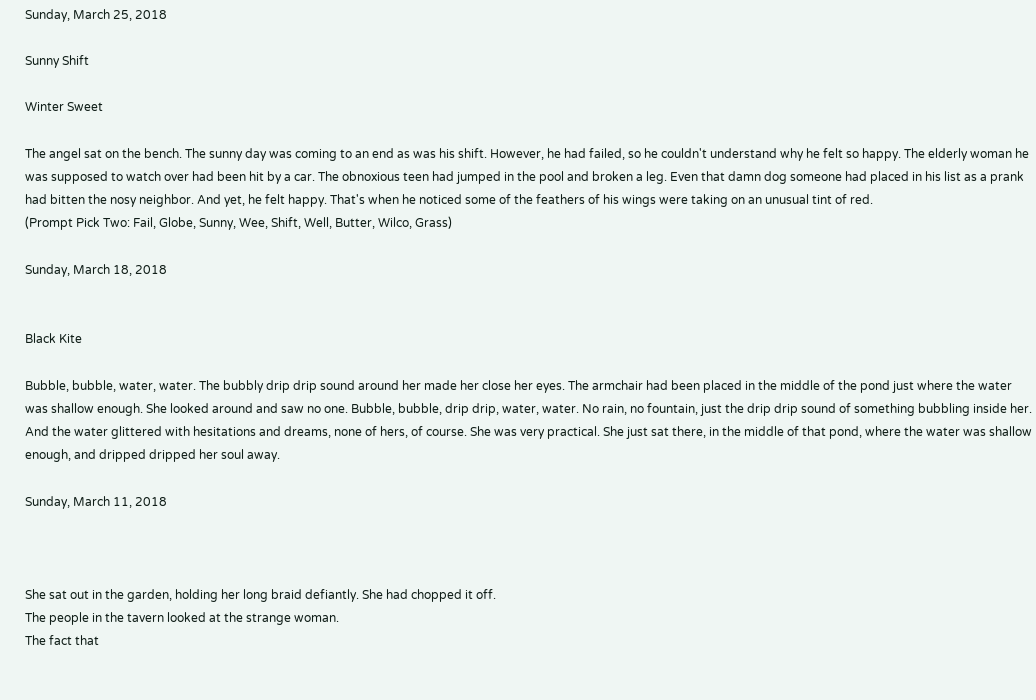Sunday, March 25, 2018

Sunny Shift

Winter Sweet

The angel sat on the bench. The sunny day was coming to an end as was his shift. However, he had failed, so he couldn't understand why he felt so happy. The elderly woman he was supposed to watch over had been hit by a car. The obnoxious teen had jumped in the pool and broken a leg. Even that damn dog someone had placed in his list as a prank had bitten the nosy neighbor. And yet, he felt happy. That's when he noticed some of the feathers of his wings were taking on an unusual tint of red.
(Prompt Pick Two: Fail, Globe, Sunny, Wee, Shift, Well, Butter, Wilco, Grass)

Sunday, March 18, 2018


Black Kite

Bubble, bubble, water, water. The bubbly drip drip sound around her made her close her eyes. The armchair had been placed in the middle of the pond just where the water was shallow enough. She looked around and saw no one. Bubble, bubble, drip drip, water, water. No rain, no fountain, just the drip drip sound of something bubbling inside her. And the water glittered with hesitations and dreams, none of hers, of course. She was very practical. She just sat there, in the middle of that pond, where the water was shallow enough, and dripped dripped her soul away.

Sunday, March 11, 2018



She sat out in the garden, holding her long braid defiantly. She had chopped it off.
The people in the tavern looked at the strange woman.
The fact that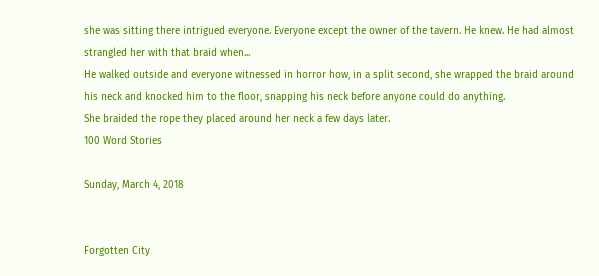she was sitting there intrigued everyone. Everyone except the owner of the tavern. He knew. He had almost strangled her with that braid when...
He walked outside and everyone witnessed in horror how, in a split second, she wrapped the braid around his neck and knocked him to the floor, snapping his neck before anyone could do anything.
She braided the rope they placed around her neck a few days later.
100 Word Stories

Sunday, March 4, 2018


Forgotten City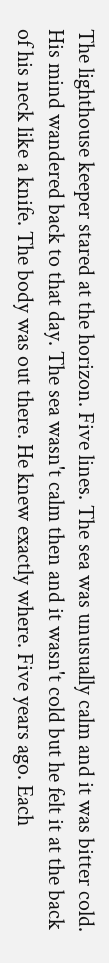The lighthouse keeper stared at the horizon. Five lines. The sea was unusually calm and it was bitter cold. His mind wandered back to that day. The sea wasn't calm then and it wasn't cold but he felt it at the back of his neck like a knife. The body was out there. He knew exactly where. Five years ago. Each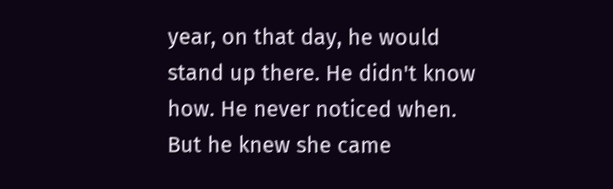year, on that day, he would stand up there. He didn't know how. He never noticed when. But he knew she came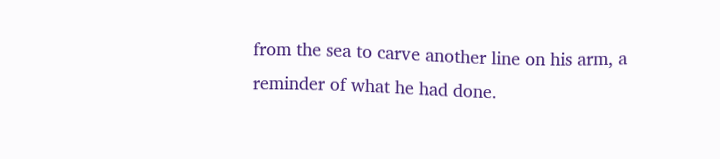from the sea to carve another line on his arm, a reminder of what he had done.